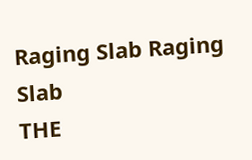Raging Slab Raging Slab
THE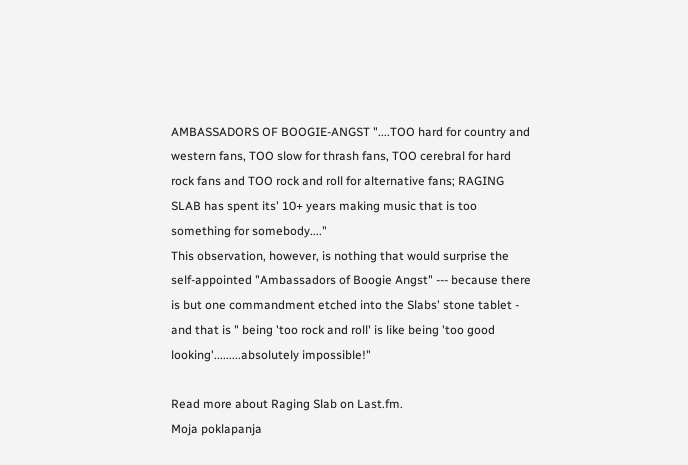AMBASSADORS OF BOOGIE-ANGST "....TOO hard for country and western fans, TOO slow for thrash fans, TOO cerebral for hard rock fans and TOO rock and roll for alternative fans; RAGING SLAB has spent its' 10+ years making music that is too something for somebody...."
This observation, however, is nothing that would surprise the self-appointed "Ambassadors of Boogie Angst" --- because there is but one commandment etched into the Slabs' stone tablet - and that is " being 'too rock and roll' is like being 'too good looking'.........absolutely impossible!"

Read more about Raging Slab on Last.fm.
Moja poklapanja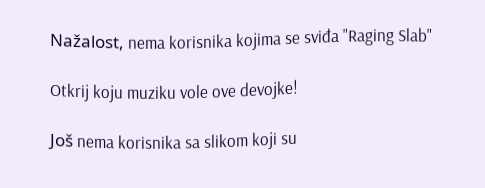Nažalost, nema korisnika kojima se sviđa "Raging Slab"

Otkrij koju muziku vole ove devojke!

Još nema korisnika sa slikom koji su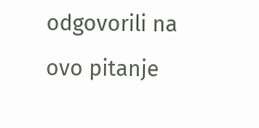odgovorili na ovo pitanje